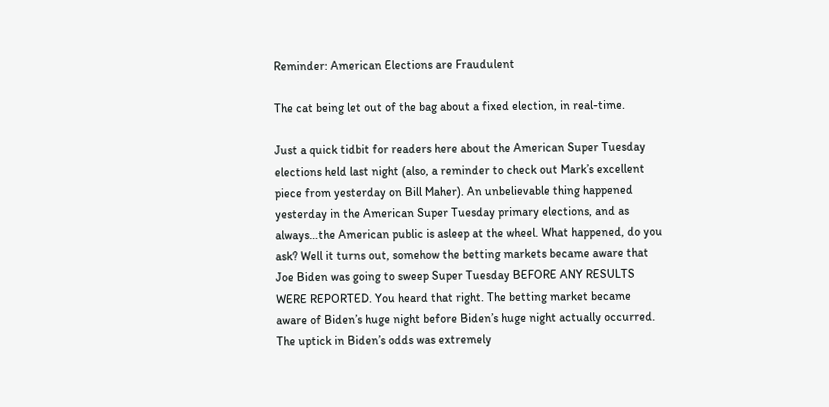Reminder: American Elections are Fraudulent

The cat being let out of the bag about a fixed election, in real-time.

Just a quick tidbit for readers here about the American Super Tuesday elections held last night (also, a reminder to check out Mark’s excellent piece from yesterday on Bill Maher). An unbelievable thing happened yesterday in the American Super Tuesday primary elections, and as always…the American public is asleep at the wheel. What happened, do you ask? Well it turns out, somehow the betting markets became aware that Joe Biden was going to sweep Super Tuesday BEFORE ANY RESULTS WERE REPORTED. You heard that right. The betting market became aware of Biden’s huge night before Biden’s huge night actually occurred. The uptick in Biden’s odds was extremely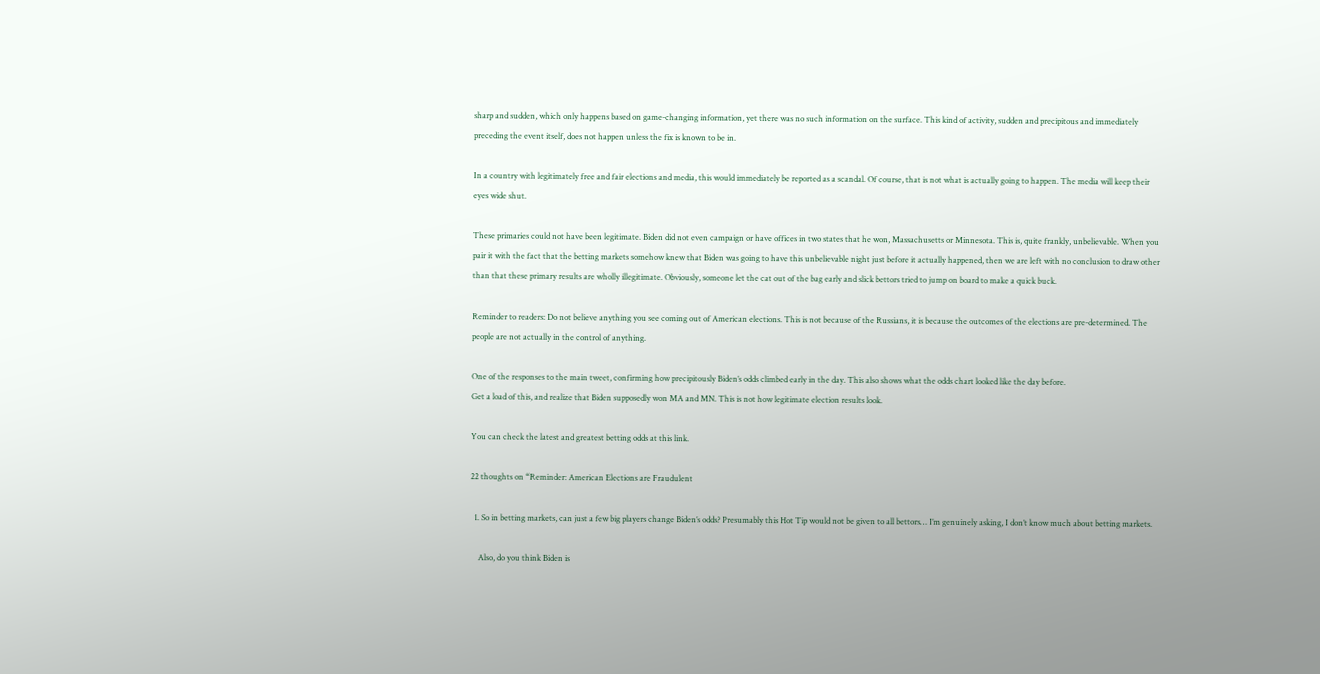sharp and sudden, which only happens based on game-changing information, yet there was no such information on the surface. This kind of activity, sudden and precipitous and immediately preceding the event itself, does not happen unless the fix is known to be in.

In a country with legitimately free and fair elections and media, this would immediately be reported as a scandal. Of course, that is not what is actually going to happen. The media will keep their eyes wide shut.

These primaries could not have been legitimate. Biden did not even campaign or have offices in two states that he won, Massachusetts or Minnesota. This is, quite frankly, unbelievable. When you pair it with the fact that the betting markets somehow knew that Biden was going to have this unbelievable night just before it actually happened, then we are left with no conclusion to draw other than that these primary results are wholly illegitimate. Obviously, someone let the cat out of the bag early and slick bettors tried to jump on board to make a quick buck.

Reminder to readers: Do not believe anything you see coming out of American elections. This is not because of the Russians, it is because the outcomes of the elections are pre-determined. The people are not actually in the control of anything.

One of the responses to the main tweet, confirming how precipitously Biden’s odds climbed early in the day. This also shows what the odds chart looked like the day before.
Get a load of this, and realize that Biden supposedly won MA and MN. This is not how legitimate election results look.

You can check the latest and greatest betting odds at this link.

22 thoughts on “Reminder: American Elections are Fraudulent

  1. So in betting markets, can just a few big players change Biden’s odds? Presumably this Hot Tip would not be given to all bettors… I’m genuinely asking, I don’t know much about betting markets.

    Also, do you think Biden is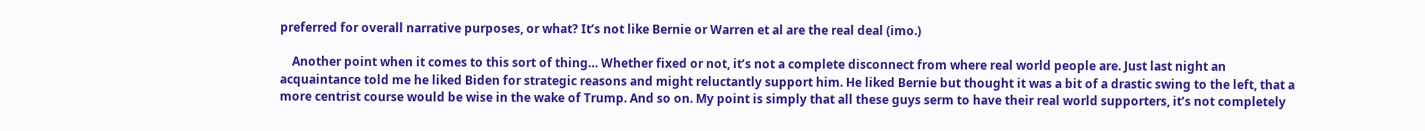preferred for overall narrative purposes, or what? It’s not like Bernie or Warren et al are the real deal (imo.)

    Another point when it comes to this sort of thing… Whether fixed or not, it’s not a complete disconnect from where real world people are. Just last night an acquaintance told me he liked Biden for strategic reasons and might reluctantly support him. He liked Bernie but thought it was a bit of a drastic swing to the left, that a more centrist course would be wise in the wake of Trump. And so on. My point is simply that all these guys serm to have their real world supporters, it’s not completely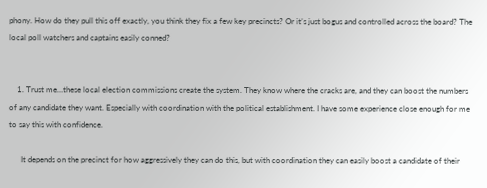phony. How do they pull this off exactly, you think they fix a few key precincts? Or it’s just bogus and controlled across the board? The local poll watchers and captains easily conned?


    1. Trust me…these local election commissions create the system. They know where the cracks are, and they can boost the numbers of any candidate they want. Especially with coordination with the political establishment. I have some experience close enough for me to say this with confidence.

      It depends on the precinct for how aggressively they can do this, but with coordination they can easily boost a candidate of their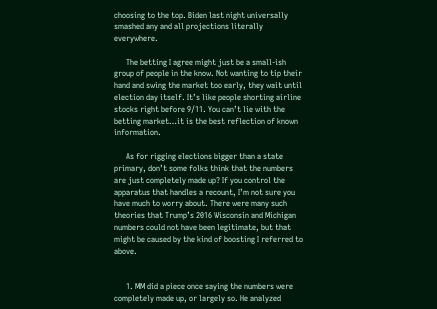choosing to the top. Biden last night universally smashed any and all projections literally everywhere.

      The betting I agree might just be a small-ish group of people in the know. Not wanting to tip their hand and swing the market too early, they wait until election day itself. It’s like people shorting airline stocks right before 9/11. You can’t lie with the betting market…it is the best reflection of known information.

      As for rigging elections bigger than a state primary, don’t some folks think that the numbers are just completely made up? If you control the apparatus that handles a recount, I’m not sure you have much to worry about. There were many such theories that Trump’s 2016 Wisconsin and Michigan numbers could not have been legitimate, but that might be caused by the kind of boosting I referred to above.


      1. MM did a piece once saying the numbers were completely made up, or largely so. He analyzed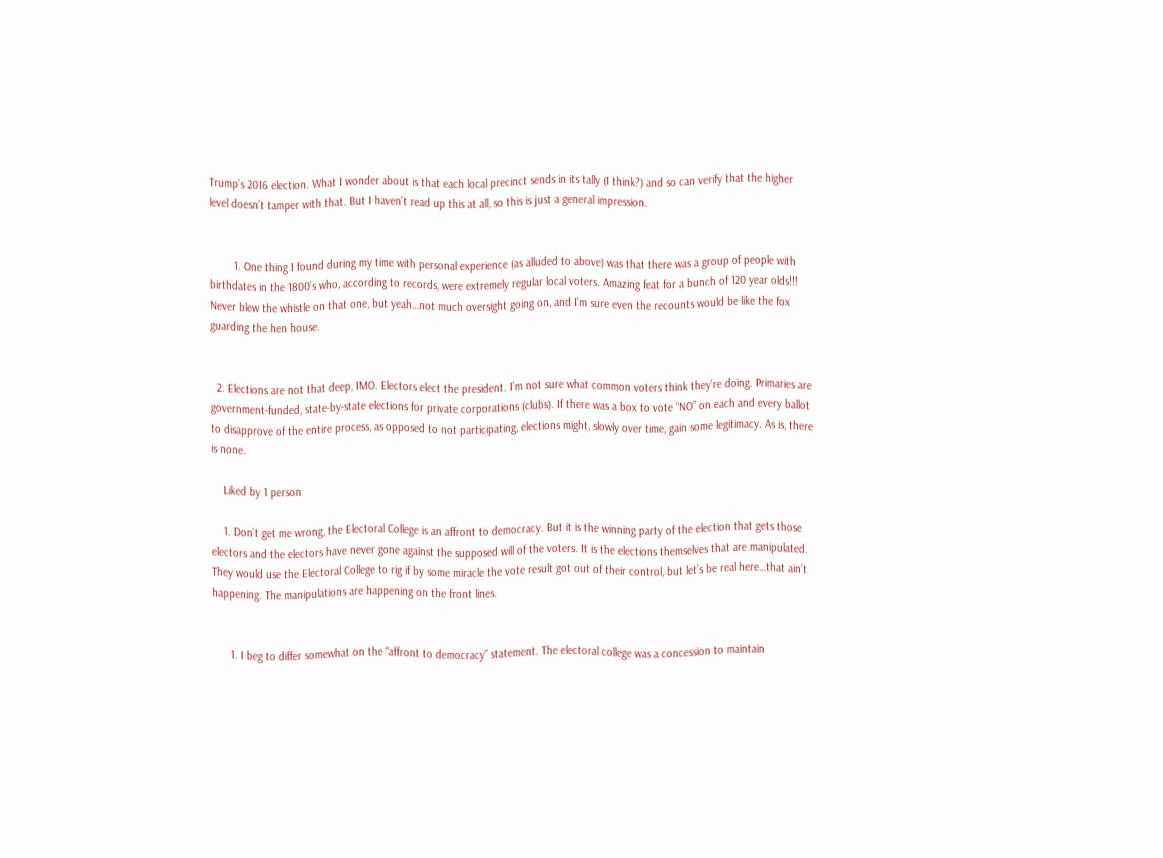Trump’s 2016 election. What I wonder about is that each local precinct sends in its tally (I think?) and so can verify that the higher level doesn’t tamper with that. But I haven’t read up this at all, so this is just a general impression.


        1. One thing I found during my time with personal experience (as alluded to above) was that there was a group of people with birthdates in the 1800’s who, according to records, were extremely regular local voters. Amazing feat for a bunch of 120 year olds!!! Never blew the whistle on that one, but yeah…not much oversight going on, and I’m sure even the recounts would be like the fox guarding the hen house.


  2. Elections are not that deep, IMO. Electors elect the president. I’m not sure what common voters think they’re doing. Primaries are government-funded, state-by-state elections for private corporations (clubs). If there was a box to vote “NO” on each and every ballot to disapprove of the entire process, as opposed to not participating, elections might, slowly over time, gain some legitimacy. As is, there is none.

    Liked by 1 person

    1. Don’t get me wrong, the Electoral College is an affront to democracy. But it is the winning party of the election that gets those electors and the electors have never gone against the supposed will of the voters. It is the elections themselves that are manipulated. They would use the Electoral College to rig if by some miracle the vote result got out of their control, but let’s be real here…that ain’t happening. The manipulations are happening on the front lines.


      1. I beg to differ somewhat on the “affront to democracy” statement. The electoral college was a concession to maintain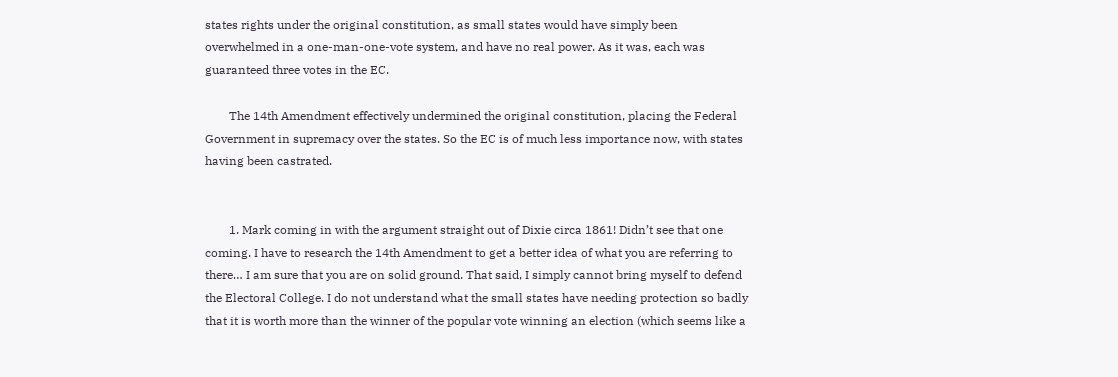states rights under the original constitution, as small states would have simply been overwhelmed in a one-man-one-vote system, and have no real power. As it was, each was guaranteed three votes in the EC.

        The 14th Amendment effectively undermined the original constitution, placing the Federal Government in supremacy over the states. So the EC is of much less importance now, with states having been castrated.


        1. Mark coming in with the argument straight out of Dixie circa 1861! Didn’t see that one coming. I have to research the 14th Amendment to get a better idea of what you are referring to there… I am sure that you are on solid ground. That said, I simply cannot bring myself to defend the Electoral College. I do not understand what the small states have needing protection so badly that it is worth more than the winner of the popular vote winning an election (which seems like a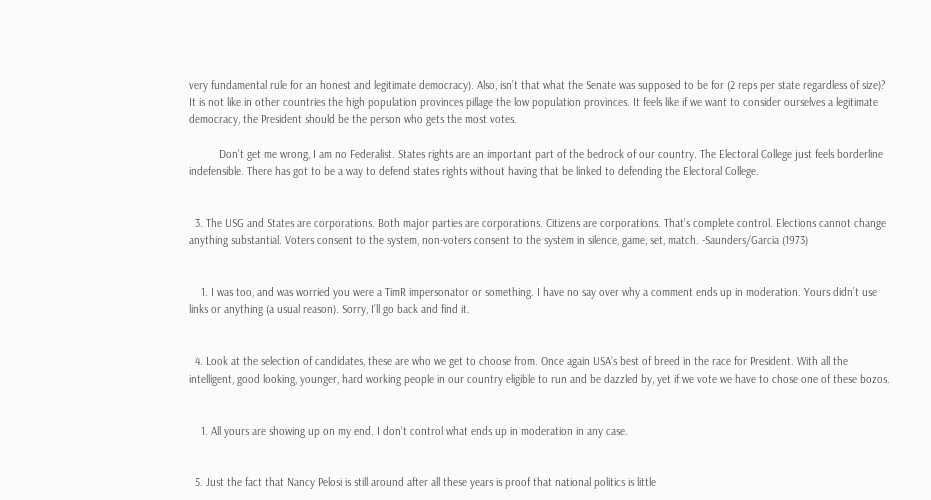very fundamental rule for an honest and legitimate democracy). Also, isn’t that what the Senate was supposed to be for (2 reps per state regardless of size)? It is not like in other countries the high population provinces pillage the low population provinces. It feels like if we want to consider ourselves a legitimate democracy, the President should be the person who gets the most votes.

          Don’t get me wrong, I am no Federalist. States rights are an important part of the bedrock of our country. The Electoral College just feels borderline indefensible. There has got to be a way to defend states rights without having that be linked to defending the Electoral College.


  3. The USG and States are corporations. Both major parties are corporations. Citizens are corporations. That’s complete control. Elections cannot change anything substantial. Voters consent to the system, non-voters consent to the system in silence, game, set, match. -Saunders/Garcia (1973)


    1. I was too, and was worried you were a TimR impersonator or something. I have no say over why a comment ends up in moderation. Yours didn’t use links or anything (a usual reason). Sorry, I’ll go back and find it.


  4. Look at the selection of candidates, these are who we get to choose from. Once again USA’s best of breed in the race for President. With all the intelligent, good looking, younger, hard working people in our country eligible to run and be dazzled by, yet if we vote we have to chose one of these bozos.


    1. All yours are showing up on my end. I don’t control what ends up in moderation in any case.


  5. Just the fact that Nancy Pelosi is still around after all these years is proof that national politics is little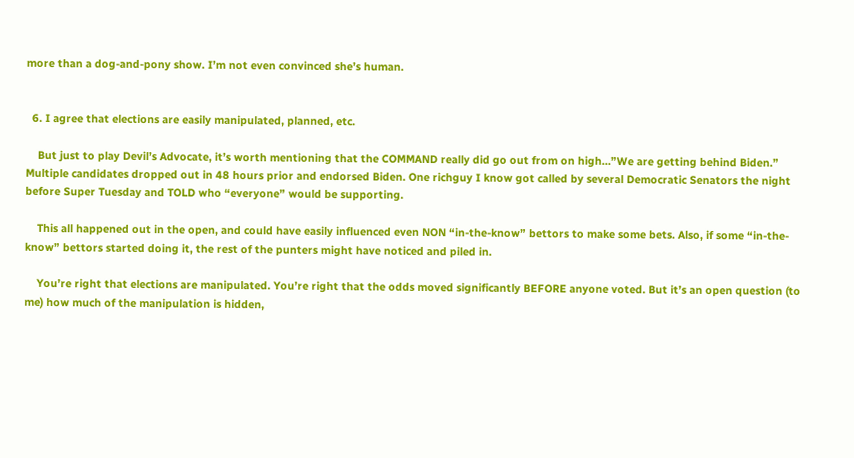more than a dog-and-pony show. I’m not even convinced she’s human.


  6. I agree that elections are easily manipulated, planned, etc.

    But just to play Devil’s Advocate, it’s worth mentioning that the COMMAND really did go out from on high…”We are getting behind Biden.” Multiple candidates dropped out in 48 hours prior and endorsed Biden. One richguy I know got called by several Democratic Senators the night before Super Tuesday and TOLD who “everyone” would be supporting.

    This all happened out in the open, and could have easily influenced even NON “in-the-know” bettors to make some bets. Also, if some “in-the-know” bettors started doing it, the rest of the punters might have noticed and piled in.

    You’re right that elections are manipulated. You’re right that the odds moved significantly BEFORE anyone voted. But it’s an open question (to me) how much of the manipulation is hidden,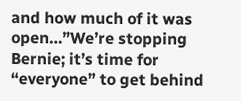and how much of it was open…”We’re stopping Bernie; it’s time for “everyone” to get behind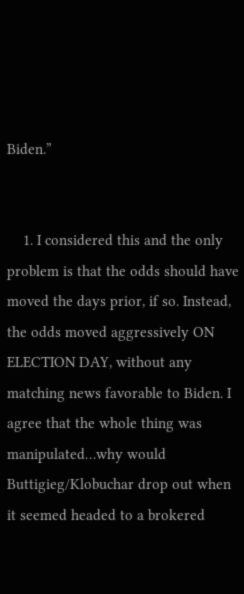Biden.”


    1. I considered this and the only problem is that the odds should have moved the days prior, if so. Instead, the odds moved aggressively ON ELECTION DAY, without any matching news favorable to Biden. I agree that the whole thing was manipulated…why would Buttigieg/Klobuchar drop out when it seemed headed to a brokered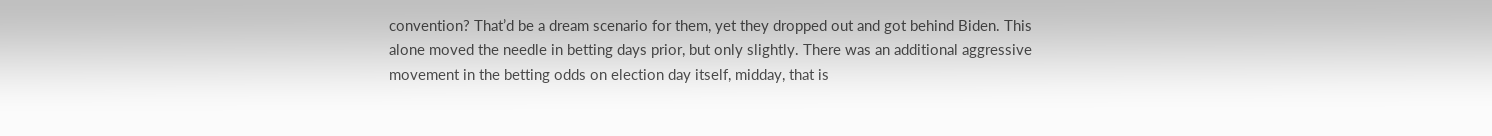convention? That’d be a dream scenario for them, yet they dropped out and got behind Biden. This alone moved the needle in betting days prior, but only slightly. There was an additional aggressive movement in the betting odds on election day itself, midday, that is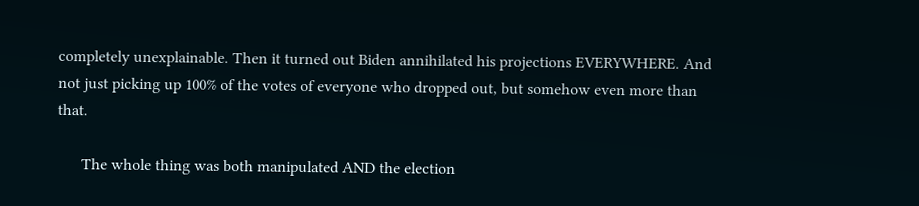completely unexplainable. Then it turned out Biden annihilated his projections EVERYWHERE. And not just picking up 100% of the votes of everyone who dropped out, but somehow even more than that.

      The whole thing was both manipulated AND the election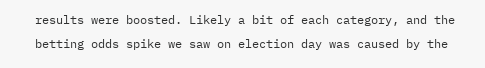results were boosted. Likely a bit of each category, and the betting odds spike we saw on election day was caused by the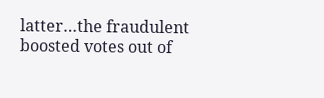latter…the fraudulent boosted votes out of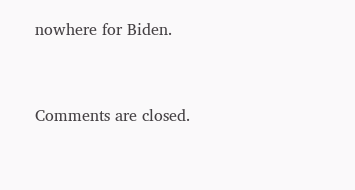nowhere for Biden.


Comments are closed.